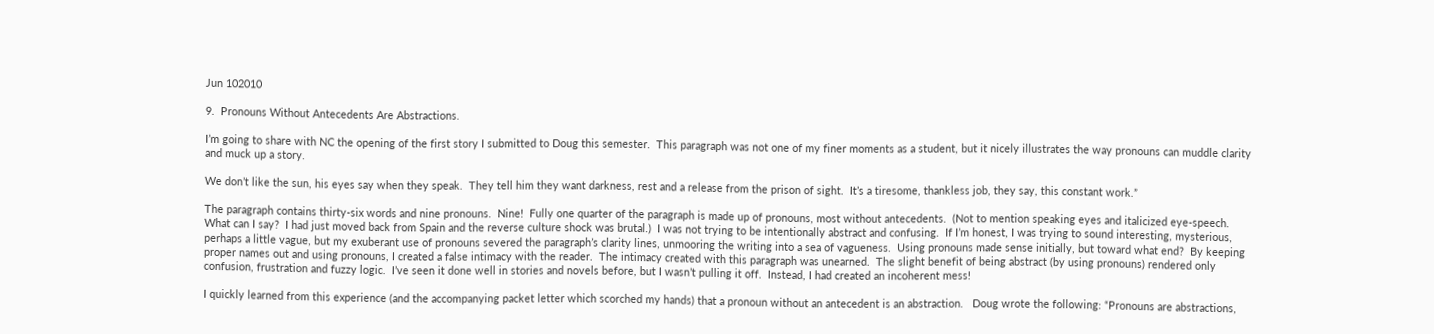Jun 102010

9.  Pronouns Without Antecedents Are Abstractions.

I’m going to share with NC the opening of the first story I submitted to Doug this semester.  This paragraph was not one of my finer moments as a student, but it nicely illustrates the way pronouns can muddle clarity and muck up a story.

We don’t like the sun, his eyes say when they speak.  They tell him they want darkness, rest and a release from the prison of sight.  It’s a tiresome, thankless job, they say, this constant work.”

The paragraph contains thirty-six words and nine pronouns.  Nine!  Fully one quarter of the paragraph is made up of pronouns, most without antecedents.  (Not to mention speaking eyes and italicized eye-speech.  What can I say?  I had just moved back from Spain and the reverse culture shock was brutal.)  I was not trying to be intentionally abstract and confusing.  If I’m honest, I was trying to sound interesting, mysterious, perhaps a little vague, but my exuberant use of pronouns severed the paragraph’s clarity lines, unmooring the writing into a sea of vagueness.  Using pronouns made sense initially, but toward what end?  By keeping proper names out and using pronouns, I created a false intimacy with the reader.  The intimacy created with this paragraph was unearned.  The slight benefit of being abstract (by using pronouns) rendered only confusion, frustration and fuzzy logic.  I’ve seen it done well in stories and novels before, but I wasn’t pulling it off.  Instead, I had created an incoherent mess!

I quickly learned from this experience (and the accompanying packet letter which scorched my hands) that a pronoun without an antecedent is an abstraction.   Doug wrote the following: “Pronouns are abstractions,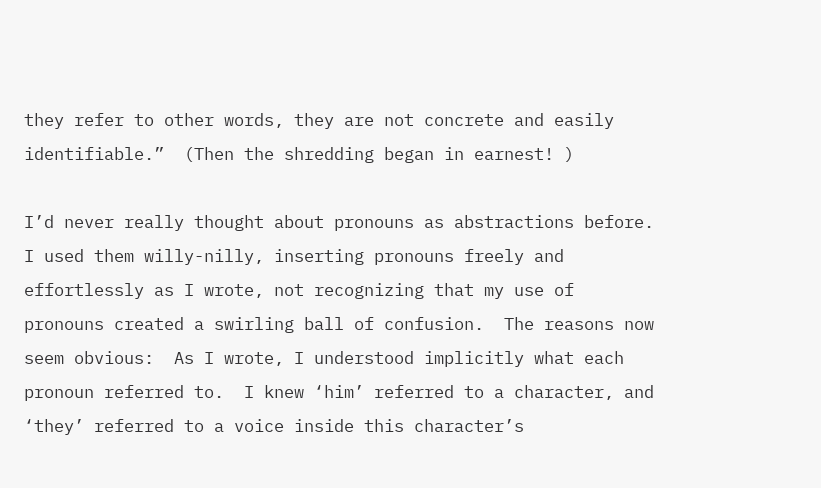they refer to other words, they are not concrete and easily identifiable.”  (Then the shredding began in earnest! )

I’d never really thought about pronouns as abstractions before.  I used them willy-nilly, inserting pronouns freely and effortlessly as I wrote, not recognizing that my use of pronouns created a swirling ball of confusion.  The reasons now seem obvious:  As I wrote, I understood implicitly what each pronoun referred to.  I knew ‘him’ referred to a character, and ‘they’ referred to a voice inside this character’s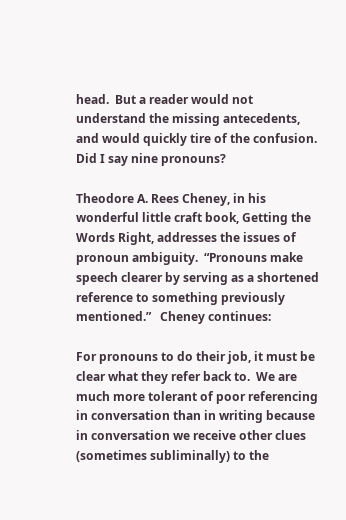head.  But a reader would not understand the missing antecedents, and would quickly tire of the confusion.  Did I say nine pronouns?

Theodore A. Rees Cheney, in his wonderful little craft book, Getting the Words Right, addresses the issues of pronoun ambiguity.  “Pronouns make speech clearer by serving as a shortened reference to something previously mentioned.”   Cheney continues:

For pronouns to do their job, it must be clear what they refer back to.  We are much more tolerant of poor referencing in conversation than in writing because in conversation we receive other clues (sometimes subliminally) to the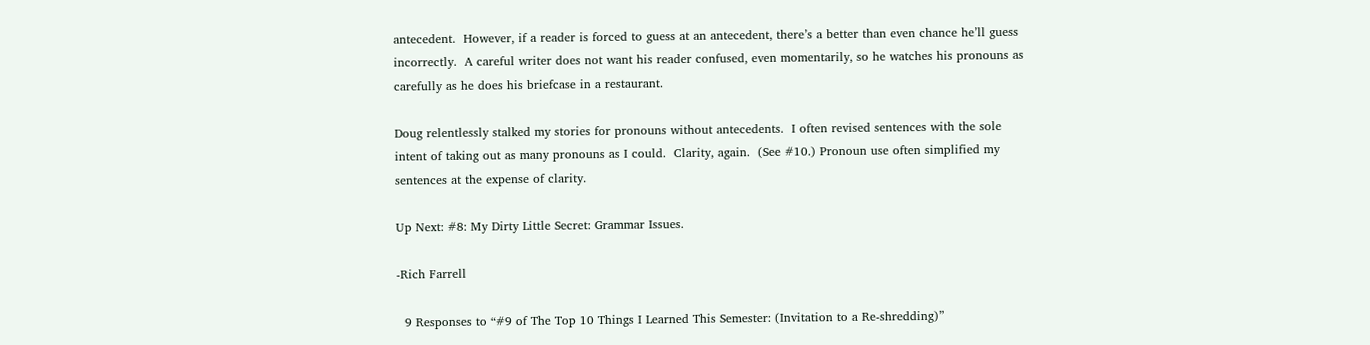antecedent.  However, if a reader is forced to guess at an antecedent, there’s a better than even chance he’ll guess incorrectly.  A careful writer does not want his reader confused, even momentarily, so he watches his pronouns as carefully as he does his briefcase in a restaurant.

Doug relentlessly stalked my stories for pronouns without antecedents.  I often revised sentences with the sole intent of taking out as many pronouns as I could.  Clarity, again.  (See #10.) Pronoun use often simplified my sentences at the expense of clarity.

Up Next: #8: My Dirty Little Secret: Grammar Issues.

-Rich Farrell

  9 Responses to “#9 of The Top 10 Things I Learned This Semester: (Invitation to a Re-shredding)”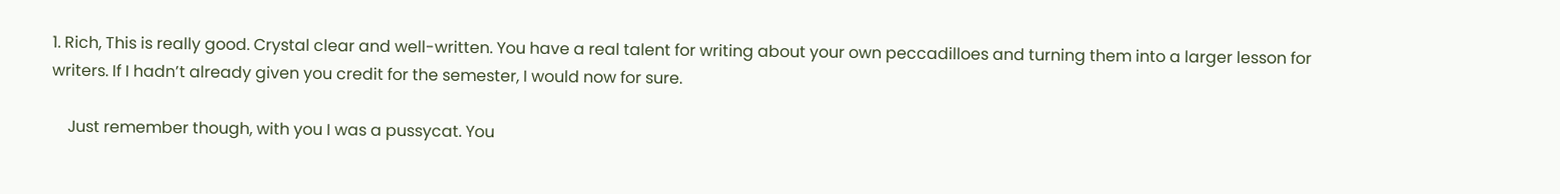1. Rich, This is really good. Crystal clear and well-written. You have a real talent for writing about your own peccadilloes and turning them into a larger lesson for writers. If I hadn’t already given you credit for the semester, I would now for sure.

    Just remember though, with you I was a pussycat. You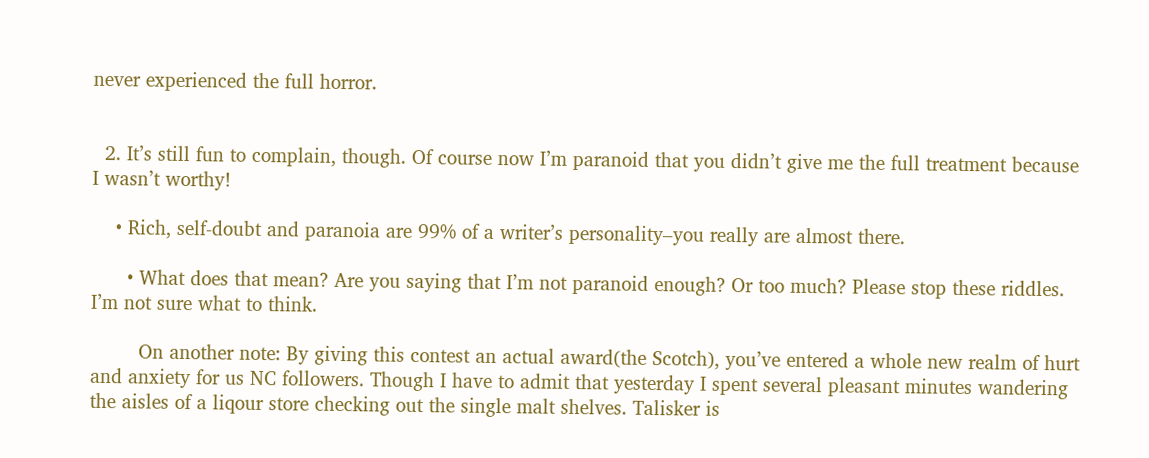never experienced the full horror.


  2. It’s still fun to complain, though. Of course now I’m paranoid that you didn’t give me the full treatment because I wasn’t worthy!

    • Rich, self-doubt and paranoia are 99% of a writer’s personality–you really are almost there.

      • What does that mean? Are you saying that I’m not paranoid enough? Or too much? Please stop these riddles. I’m not sure what to think.

        On another note: By giving this contest an actual award(the Scotch), you’ve entered a whole new realm of hurt and anxiety for us NC followers. Though I have to admit that yesterday I spent several pleasant minutes wandering the aisles of a liqour store checking out the single malt shelves. Talisker is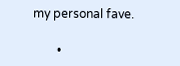my personal fave.

        •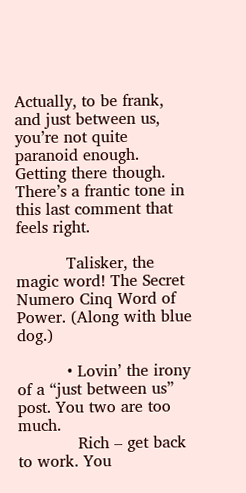Actually, to be frank, and just between us, you’re not quite paranoid enough. Getting there though. There’s a frantic tone in this last comment that feels right.

          Talisker, the magic word! The Secret Numero Cinq Word of Power. (Along with blue dog.)

          • Lovin’ the irony of a “just between us” post. You two are too much.
            Rich – get back to work. You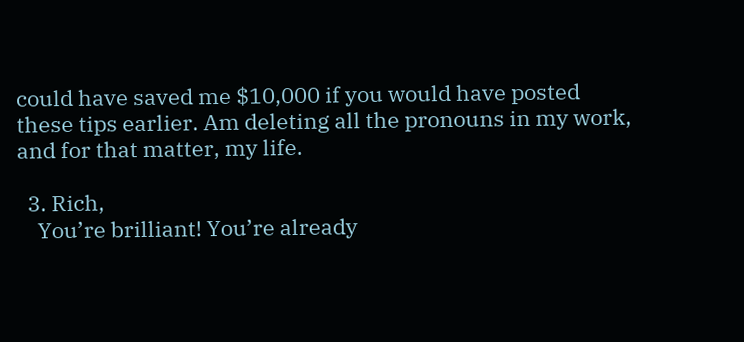could have saved me $10,000 if you would have posted these tips earlier. Am deleting all the pronouns in my work, and for that matter, my life.

  3. Rich,
    You’re brilliant! You’re already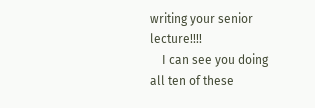writing your senior lecture!!!!
    I can see you doing all ten of these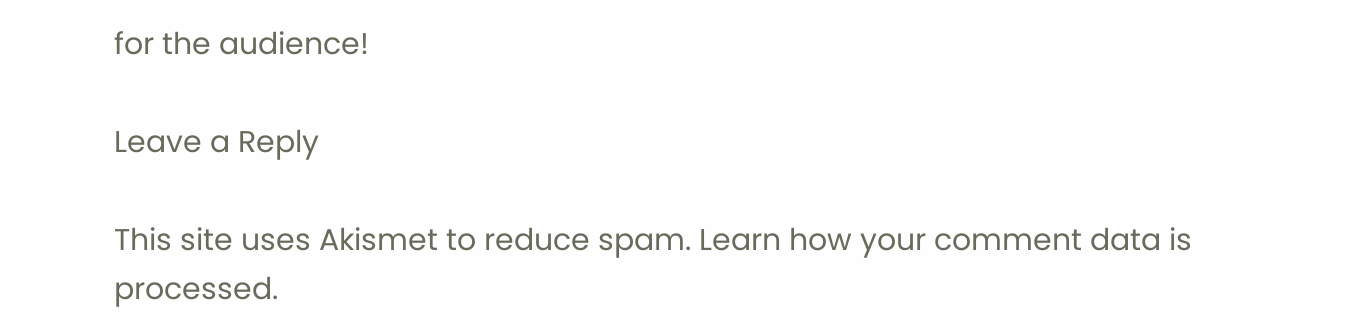for the audience!

Leave a Reply

This site uses Akismet to reduce spam. Learn how your comment data is processed.